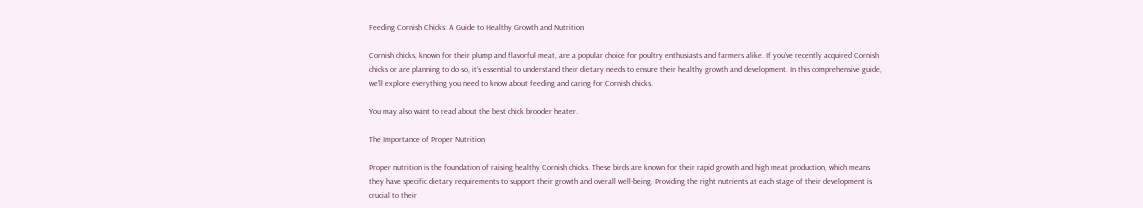Feeding Cornish Chicks: A Guide to Healthy Growth and Nutrition

Cornish chicks, known for their plump and flavorful meat, are a popular choice for poultry enthusiasts and farmers alike. If you’ve recently acquired Cornish chicks or are planning to do so, it’s essential to understand their dietary needs to ensure their healthy growth and development. In this comprehensive guide, we’ll explore everything you need to know about feeding and caring for Cornish chicks.

You may also want to read about the best chick brooder heater.

The Importance of Proper Nutrition

Proper nutrition is the foundation of raising healthy Cornish chicks. These birds are known for their rapid growth and high meat production, which means they have specific dietary requirements to support their growth and overall well-being. Providing the right nutrients at each stage of their development is crucial to their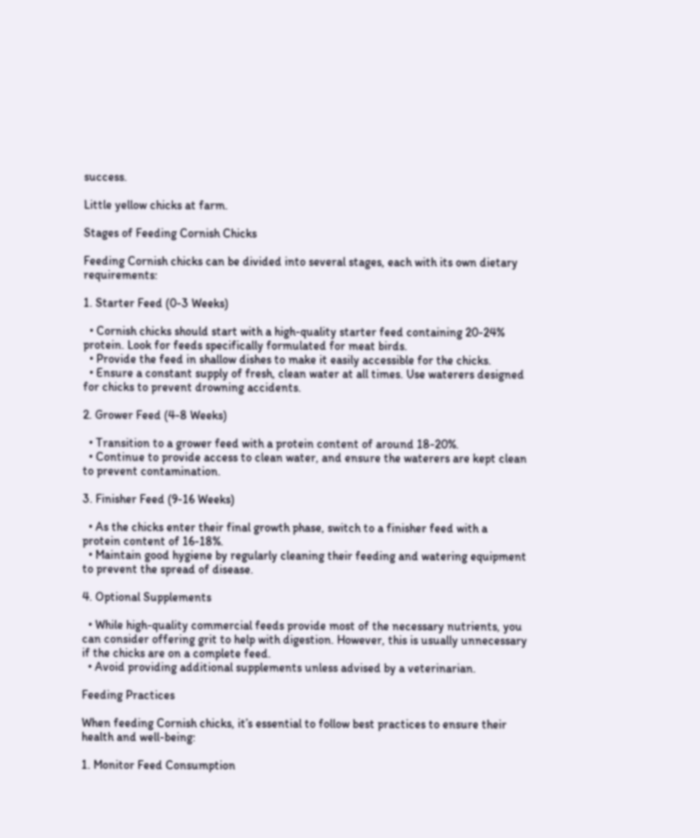success.

Little yellow chicks at farm.

Stages of Feeding Cornish Chicks

Feeding Cornish chicks can be divided into several stages, each with its own dietary requirements:

1. Starter Feed (0-3 Weeks)

  • Cornish chicks should start with a high-quality starter feed containing 20-24% protein. Look for feeds specifically formulated for meat birds.
  • Provide the feed in shallow dishes to make it easily accessible for the chicks.
  • Ensure a constant supply of fresh, clean water at all times. Use waterers designed for chicks to prevent drowning accidents.

2. Grower Feed (4-8 Weeks)

  • Transition to a grower feed with a protein content of around 18-20%.
  • Continue to provide access to clean water, and ensure the waterers are kept clean to prevent contamination.

3. Finisher Feed (9-16 Weeks)

  • As the chicks enter their final growth phase, switch to a finisher feed with a protein content of 16-18%.
  • Maintain good hygiene by regularly cleaning their feeding and watering equipment to prevent the spread of disease.

4. Optional Supplements

  • While high-quality commercial feeds provide most of the necessary nutrients, you can consider offering grit to help with digestion. However, this is usually unnecessary if the chicks are on a complete feed.
  • Avoid providing additional supplements unless advised by a veterinarian.

Feeding Practices

When feeding Cornish chicks, it’s essential to follow best practices to ensure their health and well-being:

1. Monitor Feed Consumption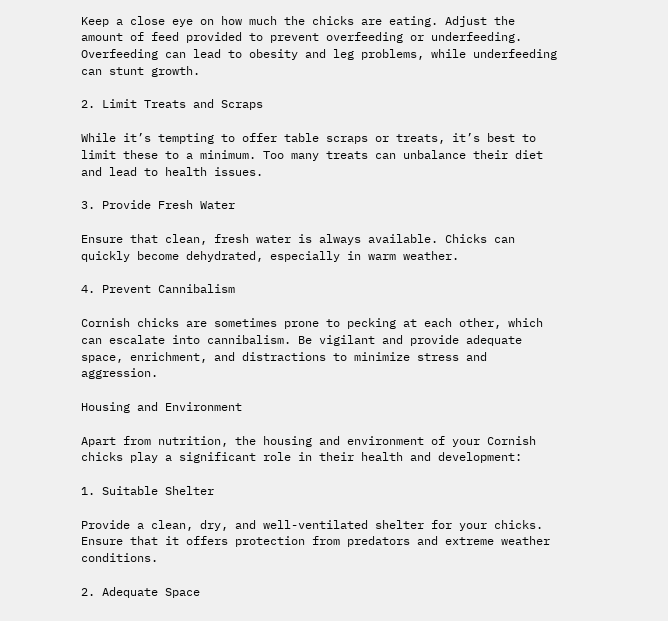Keep a close eye on how much the chicks are eating. Adjust the amount of feed provided to prevent overfeeding or underfeeding. Overfeeding can lead to obesity and leg problems, while underfeeding can stunt growth.

2. Limit Treats and Scraps

While it’s tempting to offer table scraps or treats, it’s best to limit these to a minimum. Too many treats can unbalance their diet and lead to health issues.

3. Provide Fresh Water

Ensure that clean, fresh water is always available. Chicks can quickly become dehydrated, especially in warm weather.

4. Prevent Cannibalism

Cornish chicks are sometimes prone to pecking at each other, which can escalate into cannibalism. Be vigilant and provide adequate space, enrichment, and distractions to minimize stress and aggression.

Housing and Environment

Apart from nutrition, the housing and environment of your Cornish chicks play a significant role in their health and development:

1. Suitable Shelter

Provide a clean, dry, and well-ventilated shelter for your chicks. Ensure that it offers protection from predators and extreme weather conditions.

2. Adequate Space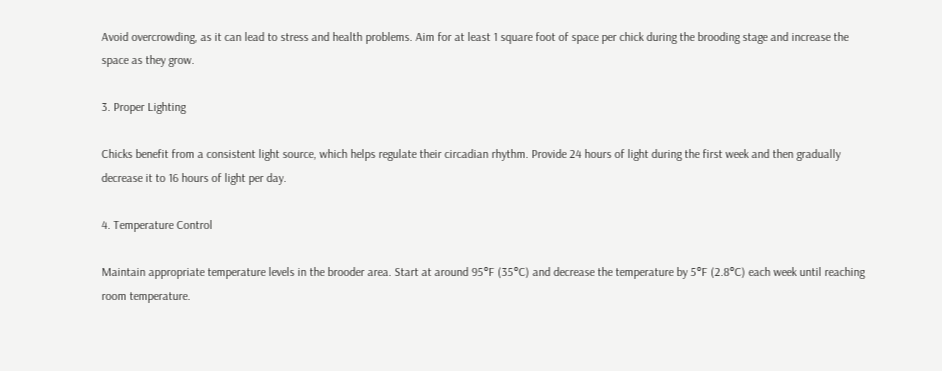Avoid overcrowding, as it can lead to stress and health problems. Aim for at least 1 square foot of space per chick during the brooding stage and increase the space as they grow.

3. Proper Lighting

Chicks benefit from a consistent light source, which helps regulate their circadian rhythm. Provide 24 hours of light during the first week and then gradually decrease it to 16 hours of light per day.

4. Temperature Control

Maintain appropriate temperature levels in the brooder area. Start at around 95°F (35°C) and decrease the temperature by 5°F (2.8°C) each week until reaching room temperature.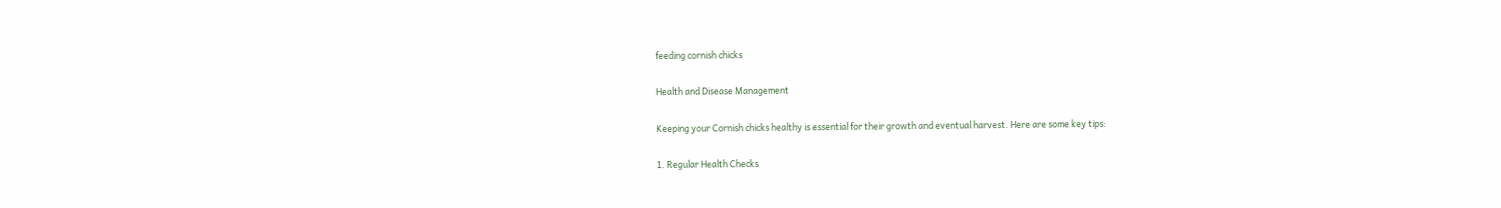feeding cornish chicks

Health and Disease Management

Keeping your Cornish chicks healthy is essential for their growth and eventual harvest. Here are some key tips:

1. Regular Health Checks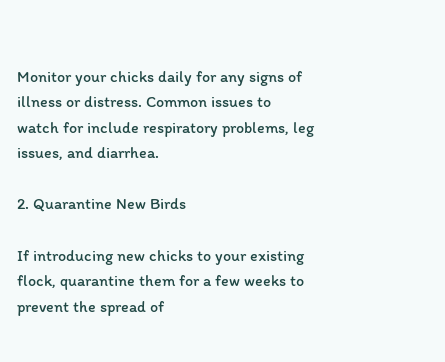Monitor your chicks daily for any signs of illness or distress. Common issues to watch for include respiratory problems, leg issues, and diarrhea.

2. Quarantine New Birds

If introducing new chicks to your existing flock, quarantine them for a few weeks to prevent the spread of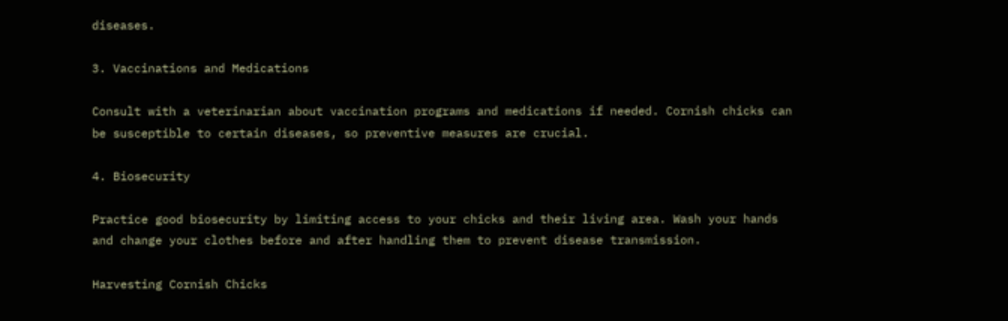diseases.

3. Vaccinations and Medications

Consult with a veterinarian about vaccination programs and medications if needed. Cornish chicks can be susceptible to certain diseases, so preventive measures are crucial.

4. Biosecurity

Practice good biosecurity by limiting access to your chicks and their living area. Wash your hands and change your clothes before and after handling them to prevent disease transmission.

Harvesting Cornish Chicks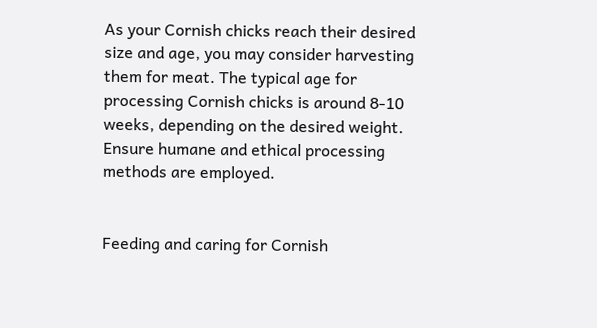As your Cornish chicks reach their desired size and age, you may consider harvesting them for meat. The typical age for processing Cornish chicks is around 8-10 weeks, depending on the desired weight. Ensure humane and ethical processing methods are employed.


Feeding and caring for Cornish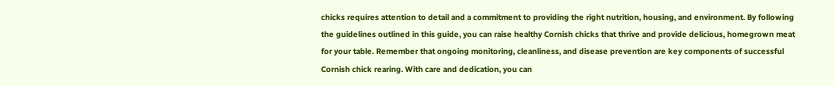chicks requires attention to detail and a commitment to providing the right nutrition, housing, and environment. By following the guidelines outlined in this guide, you can raise healthy Cornish chicks that thrive and provide delicious, homegrown meat for your table. Remember that ongoing monitoring, cleanliness, and disease prevention are key components of successful Cornish chick rearing. With care and dedication, you can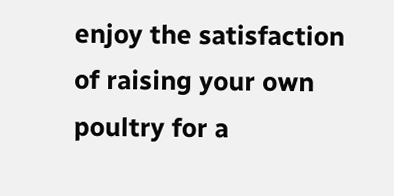enjoy the satisfaction of raising your own poultry for a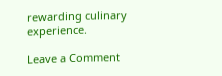rewarding culinary experience.

Leave a Comment